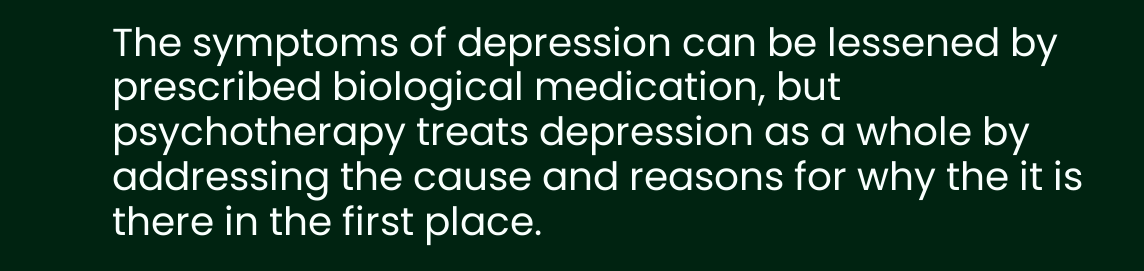The symptoms of depression can be lessened by prescribed biological medication, but psychotherapy treats depression as a whole by addressing the cause and reasons for why the it is there in the first place.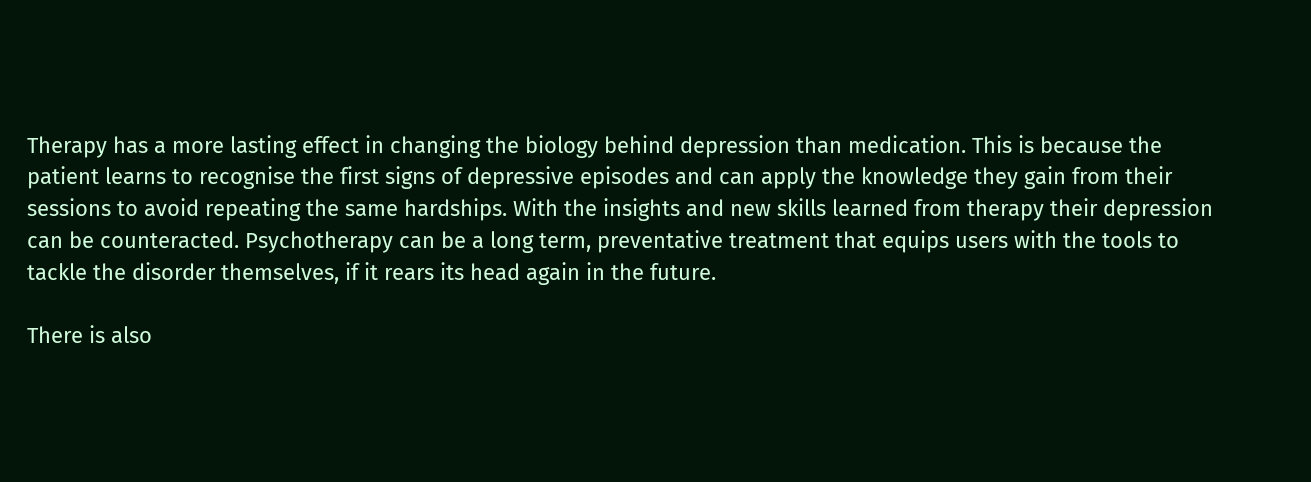Therapy has a more lasting effect in changing the biology behind depression than medication. This is because the patient learns to recognise the first signs of depressive episodes and can apply the knowledge they gain from their sessions to avoid repeating the same hardships. With the insights and new skills learned from therapy their depression can be counteracted. Psychotherapy can be a long term, preventative treatment that equips users with the tools to tackle the disorder themselves, if it rears its head again in the future.

There is also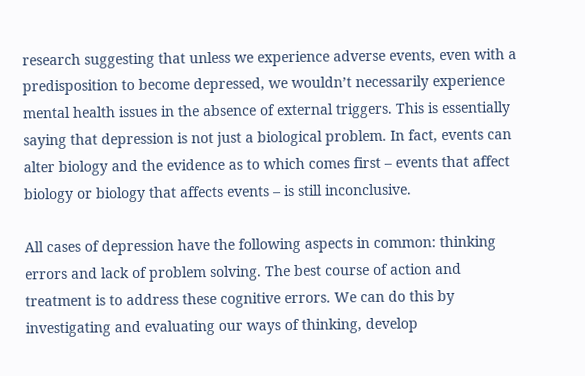research suggesting that unless we experience adverse events, even with a predisposition to become depressed, we wouldn’t necessarily experience mental health issues in the absence of external triggers. This is essentially saying that depression is not just a biological problem. In fact, events can alter biology and the evidence as to which comes first – events that affect biology or biology that affects events – is still inconclusive.

All cases of depression have the following aspects in common: thinking errors and lack of problem solving. The best course of action and treatment is to address these cognitive errors. We can do this by investigating and evaluating our ways of thinking, develop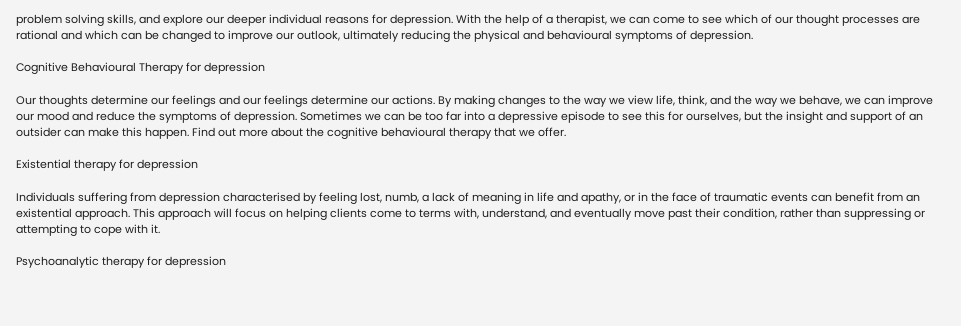problem solving skills, and explore our deeper individual reasons for depression. With the help of a therapist, we can come to see which of our thought processes are rational and which can be changed to improve our outlook, ultimately reducing the physical and behavioural symptoms of depression.

Cognitive Behavioural Therapy for depression

Our thoughts determine our feelings and our feelings determine our actions. By making changes to the way we view life, think, and the way we behave, we can improve our mood and reduce the symptoms of depression. Sometimes we can be too far into a depressive episode to see this for ourselves, but the insight and support of an outsider can make this happen. Find out more about the cognitive behavioural therapy that we offer.

Existential therapy for depression

Individuals suffering from depression characterised by feeling lost, numb, a lack of meaning in life and apathy, or in the face of traumatic events can benefit from an existential approach. This approach will focus on helping clients come to terms with, understand, and eventually move past their condition, rather than suppressing or attempting to cope with it.

Psychoanalytic therapy for depression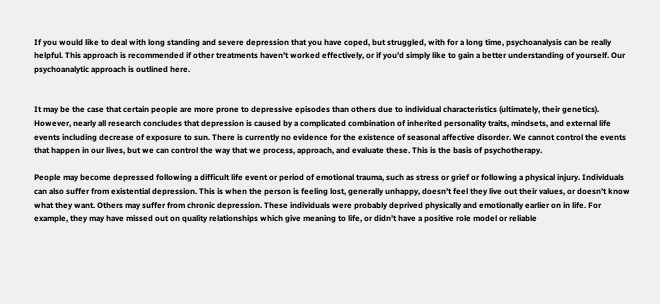If you would like to deal with long standing and severe depression that you have coped, but struggled, with for a long time, psychoanalysis can be really helpful. This approach is recommended if other treatments haven’t worked effectively, or if you’d simply like to gain a better understanding of yourself. Our psychoanalytic approach is outlined here.


It may be the case that certain people are more prone to depressive episodes than others due to individual characteristics (ultimately, their genetics). However, nearly all research concludes that depression is caused by a complicated combination of inherited personality traits, mindsets, and external life events including decrease of exposure to sun. There is currently no evidence for the existence of seasonal affective disorder. We cannot control the events that happen in our lives, but we can control the way that we process, approach, and evaluate these. This is the basis of psychotherapy.

People may become depressed following a difficult life event or period of emotional trauma, such as stress or grief or following a physical injury. Individuals can also suffer from existential depression. This is when the person is feeling lost, generally unhappy, doesn’t feel they live out their values, or doesn’t know what they want. Others may suffer from chronic depression. These individuals were probably deprived physically and emotionally earlier on in life. For example, they may have missed out on quality relationships which give meaning to life, or didn’t have a positive role model or reliable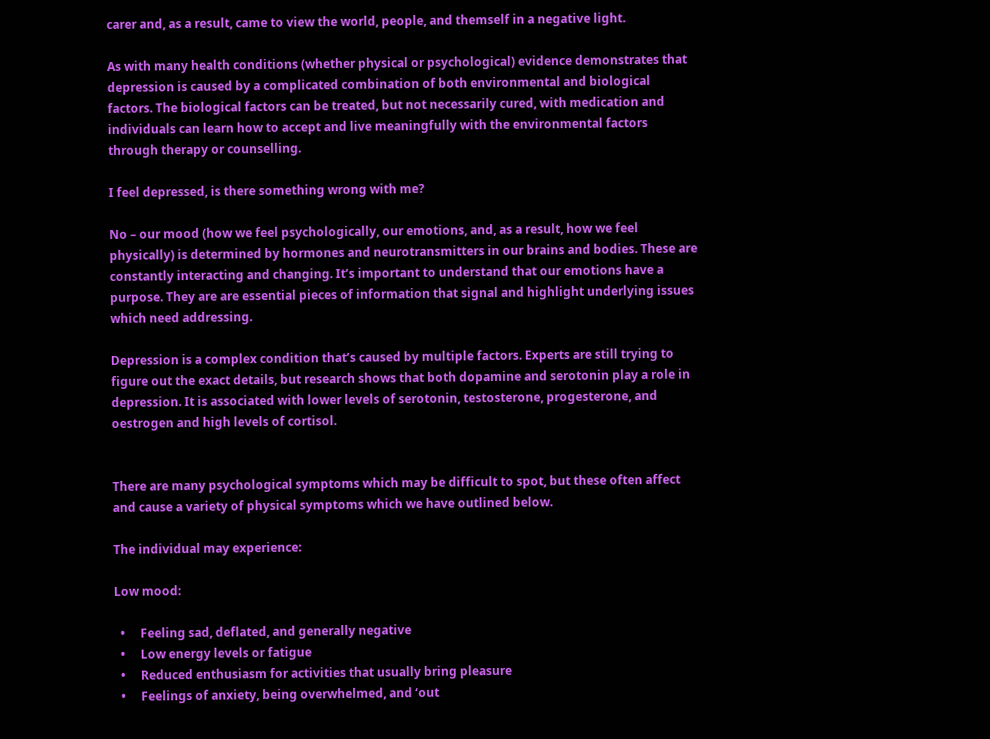carer and, as a result, came to view the world, people, and themself in a negative light.

As with many health conditions (whether physical or psychological) evidence demonstrates that depression is caused by a complicated combination of both environmental and biological factors. The biological factors can be treated, but not necessarily cured, with medication and individuals can learn how to accept and live meaningfully with the environmental factors through therapy or counselling.

I feel depressed, is there something wrong with me?

No – our mood (how we feel psychologically, our emotions, and, as a result, how we feel physically) is determined by hormones and neurotransmitters in our brains and bodies. These are constantly interacting and changing. It’s important to understand that our emotions have a purpose. They are are essential pieces of information that signal and highlight underlying issues which need addressing.

Depression is a complex condition that’s caused by multiple factors. Experts are still trying to figure out the exact details, but research shows that both dopamine and serotonin play a role in depression. It is associated with lower levels of serotonin, testosterone, progesterone, and oestrogen and high levels of cortisol.


There are many psychological symptoms which may be difficult to spot, but these often affect and cause a variety of physical symptoms which we have outlined below.

The individual may experience:

Low mood:

  •     Feeling sad, deflated, and generally negative
  •     Low energy levels or fatigue
  •     Reduced enthusiasm for activities that usually bring pleasure
  •     Feelings of anxiety, being overwhelmed, and ‘out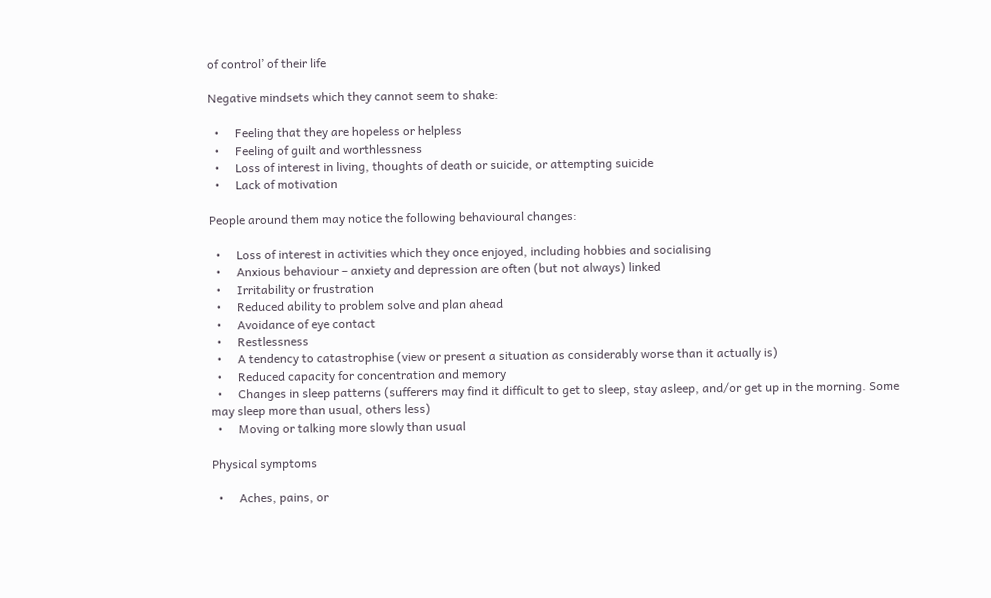of control’ of their life

Negative mindsets which they cannot seem to shake:

  •     Feeling that they are hopeless or helpless
  •     Feeling of guilt and worthlessness
  •     Loss of interest in living, thoughts of death or suicide, or attempting suicide
  •     Lack of motivation

People around them may notice the following behavioural changes:

  •     Loss of interest in activities which they once enjoyed, including hobbies and socialising
  •     Anxious behaviour – anxiety and depression are often (but not always) linked
  •     Irritability or frustration
  •     Reduced ability to problem solve and plan ahead
  •     Avoidance of eye contact
  •     Restlessness
  •     A tendency to catastrophise (view or present a situation as considerably worse than it actually is)
  •     Reduced capacity for concentration and memory
  •     Changes in sleep patterns (sufferers may find it difficult to get to sleep, stay asleep, and/or get up in the morning. Some may sleep more than usual, others less)
  •     Moving or talking more slowly than usual

Physical symptoms

  •     Aches, pains, or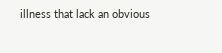illness that lack an obvious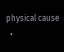physical cause
  •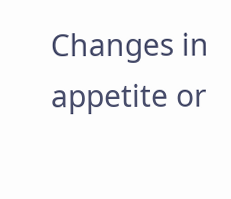Changes in appetite or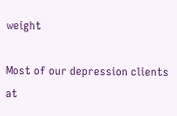weight

Most of our depression clients at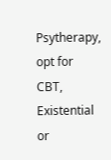Psytherapy, opt for CBT, Existential or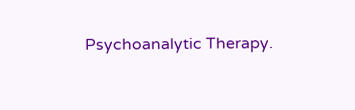Psychoanalytic Therapy.